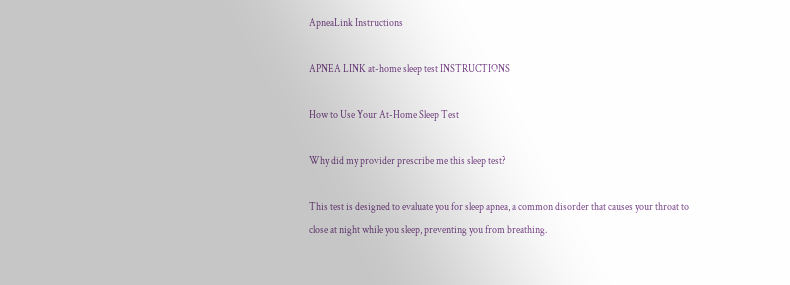ApneaLink Instructions

APNEA LINK at-home sleep test INSTRUCTIONS

How to Use Your At-Home Sleep Test

Why did my provider prescribe me this sleep test?

This test is designed to evaluate you for sleep apnea, a common disorder that causes your throat to  close at night while you sleep, preventing you from breathing.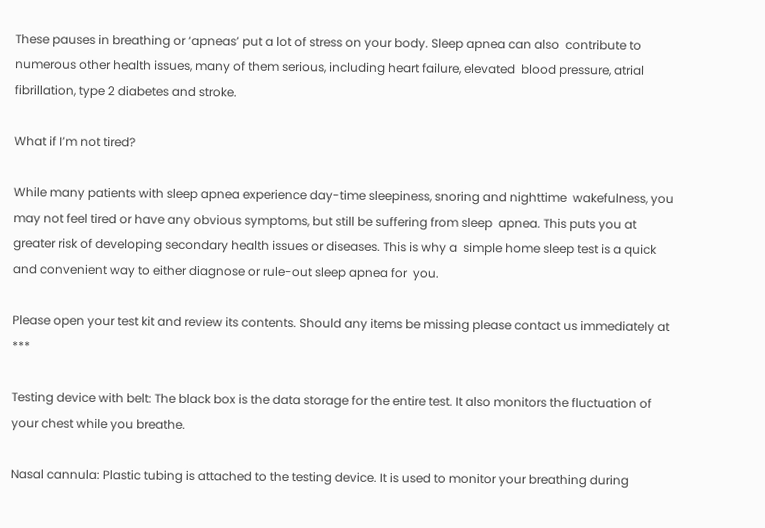These pauses in breathing or ‘apneas’ put a lot of stress on your body. Sleep apnea can also  contribute to numerous other health issues, many of them serious, including heart failure, elevated  blood pressure, atrial fibrillation, type 2 diabetes and stroke.

What if I’m not tired?

While many patients with sleep apnea experience day-time sleepiness, snoring and nighttime  wakefulness, you may not feel tired or have any obvious symptoms, but still be suffering from sleep  apnea. This puts you at greater risk of developing secondary health issues or diseases. This is why a  simple home sleep test is a quick and convenient way to either diagnose or rule-out sleep apnea for  you.

Please open your test kit and review its contents. Should any items be missing please contact us immediately at ***

Testing device with belt: The black box is the data storage for the entire test. It also monitors the fluctuation of your chest while you breathe.

Nasal cannula: Plastic tubing is attached to the testing device. It is used to monitor your breathing during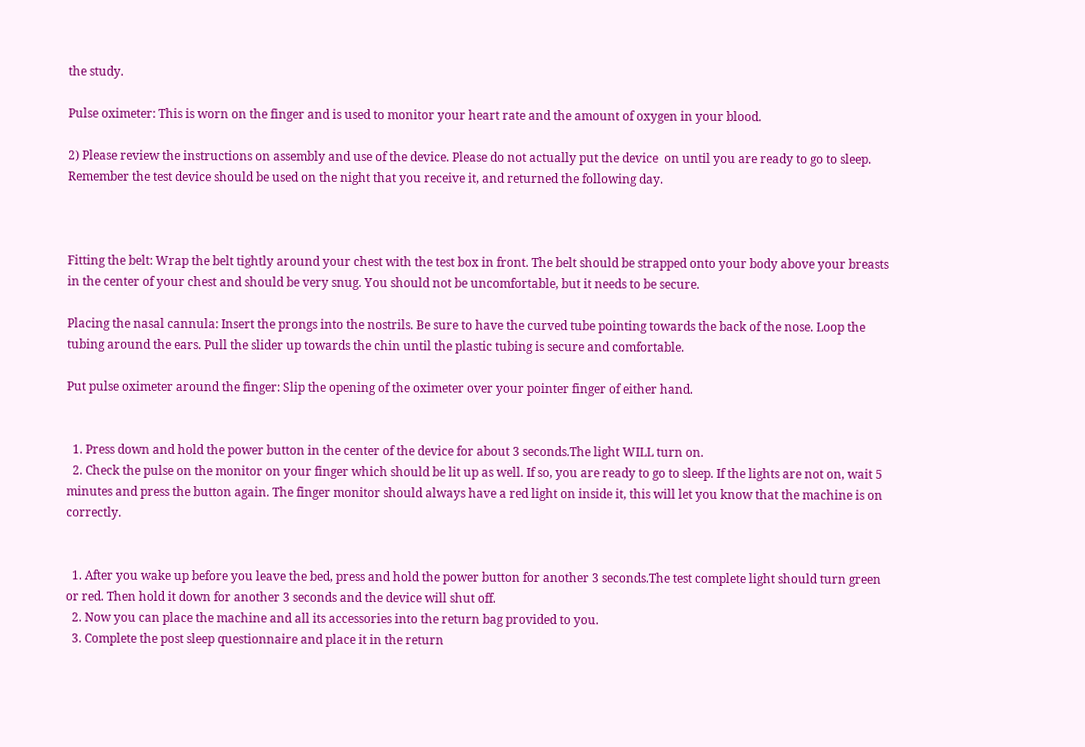the study.

Pulse oximeter: This is worn on the finger and is used to monitor your heart rate and the amount of oxygen in your blood.

2) Please review the instructions on assembly and use of the device. Please do not actually put the device  on until you are ready to go to sleep. Remember the test device should be used on the night that you receive it, and returned the following day.



Fitting the belt: Wrap the belt tightly around your chest with the test box in front. The belt should be strapped onto your body above your breasts in the center of your chest and should be very snug. You should not be uncomfortable, but it needs to be secure.

Placing the nasal cannula: Insert the prongs into the nostrils. Be sure to have the curved tube pointing towards the back of the nose. Loop the tubing around the ears. Pull the slider up towards the chin until the plastic tubing is secure and comfortable.

Put pulse oximeter around the finger: Slip the opening of the oximeter over your pointer finger of either hand.


  1. Press down and hold the power button in the center of the device for about 3 seconds.The light WILL turn on.
  2. Check the pulse on the monitor on your finger which should be lit up as well. If so, you are ready to go to sleep. If the lights are not on, wait 5 minutes and press the button again. The finger monitor should always have a red light on inside it, this will let you know that the machine is on correctly.


  1. After you wake up before you leave the bed, press and hold the power button for another 3 seconds.The test complete light should turn green or red. Then hold it down for another 3 seconds and the device will shut off.
  2. Now you can place the machine and all its accessories into the return bag provided to you.
  3. Complete the post sleep questionnaire and place it in the return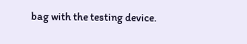bag with the testing device.